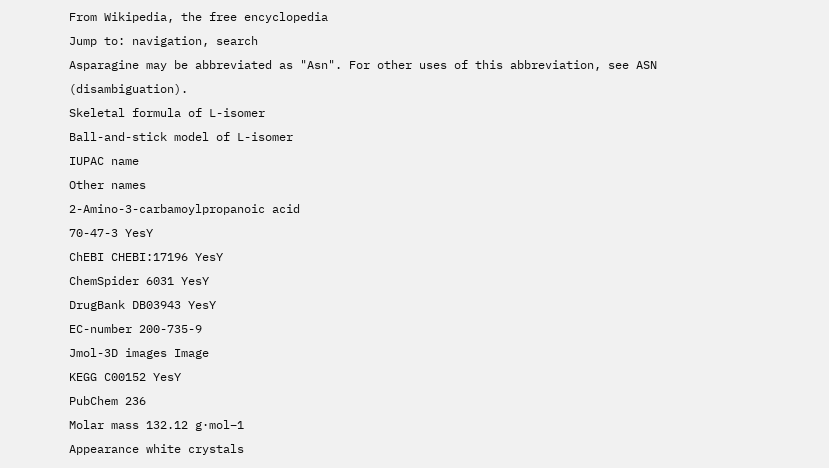From Wikipedia, the free encyclopedia
Jump to: navigation, search
Asparagine may be abbreviated as "Asn". For other uses of this abbreviation, see ASN (disambiguation).
Skeletal formula of L-isomer
Ball-and-stick model of L-isomer
IUPAC name
Other names
2-Amino-3-carbamoylpropanoic acid
70-47-3 YesY
ChEBI CHEBI:17196 YesY
ChemSpider 6031 YesY
DrugBank DB03943 YesY
EC-number 200-735-9
Jmol-3D images Image
KEGG C00152 YesY
PubChem 236
Molar mass 132.12 g·mol−1
Appearance white crystals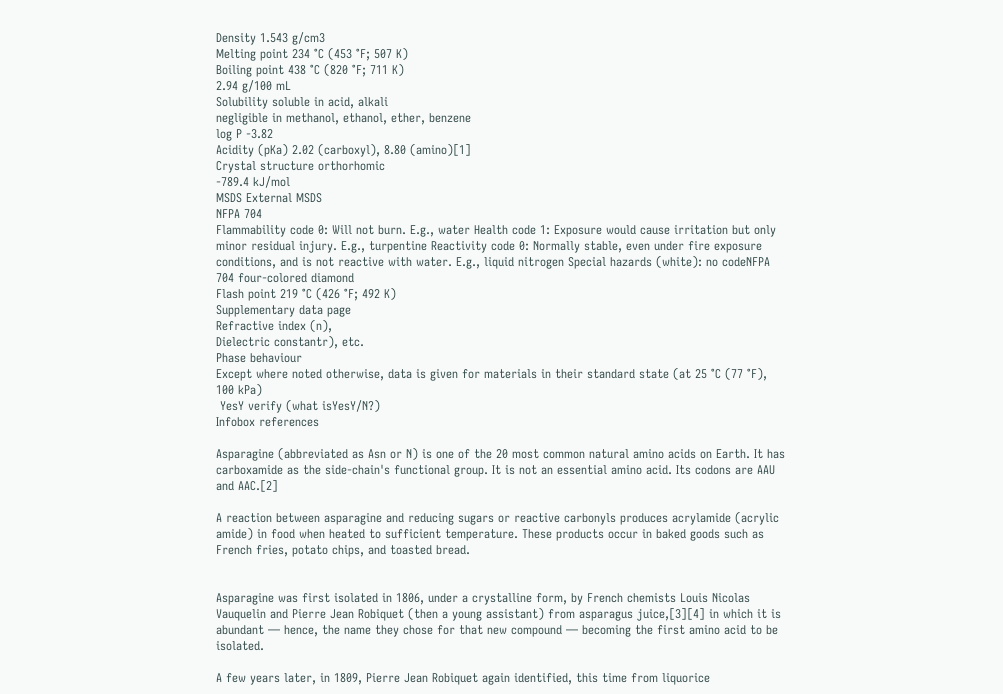Density 1.543 g/cm3
Melting point 234 °C (453 °F; 507 K)
Boiling point 438 °C (820 °F; 711 K)
2.94 g/100 mL
Solubility soluble in acid, alkali
negligible in methanol, ethanol, ether, benzene
log P -3.82
Acidity (pKa) 2.02 (carboxyl), 8.80 (amino)[1]
Crystal structure orthorhomic
-789.4 kJ/mol
MSDS External MSDS
NFPA 704
Flammability code 0: Will not burn. E.g., water Health code 1: Exposure would cause irritation but only minor residual injury. E.g., turpentine Reactivity code 0: Normally stable, even under fire exposure conditions, and is not reactive with water. E.g., liquid nitrogen Special hazards (white): no codeNFPA 704 four-colored diamond
Flash point 219 °C (426 °F; 492 K)
Supplementary data page
Refractive index (n),
Dielectric constantr), etc.
Phase behaviour
Except where noted otherwise, data is given for materials in their standard state (at 25 °C (77 °F), 100 kPa)
 YesY verify (what isYesY/N?)
Infobox references

Asparagine (abbreviated as Asn or N) is one of the 20 most common natural amino acids on Earth. It has carboxamide as the side-chain's functional group. It is not an essential amino acid. Its codons are AAU and AAC.[2]

A reaction between asparagine and reducing sugars or reactive carbonyls produces acrylamide (acrylic amide) in food when heated to sufficient temperature. These products occur in baked goods such as French fries, potato chips, and toasted bread.


Asparagine was first isolated in 1806, under a crystalline form, by French chemists Louis Nicolas Vauquelin and Pierre Jean Robiquet (then a young assistant) from asparagus juice,[3][4] in which it is abundant — hence, the name they chose for that new compound — becoming the first amino acid to be isolated.

A few years later, in 1809, Pierre Jean Robiquet again identified, this time from liquorice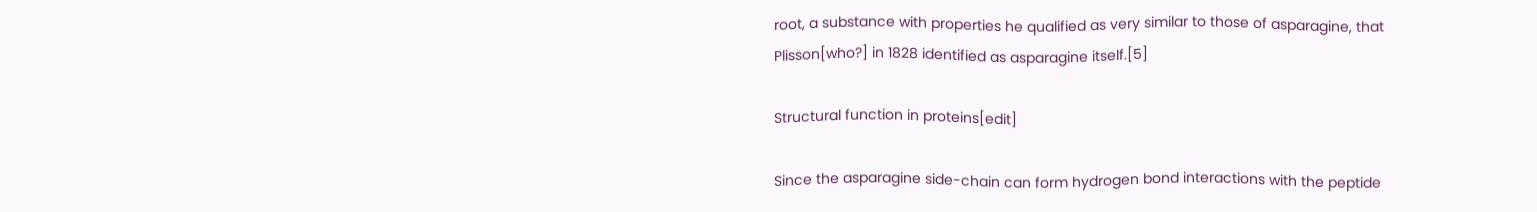root, a substance with properties he qualified as very similar to those of asparagine, that Plisson[who?] in 1828 identified as asparagine itself.[5]

Structural function in proteins[edit]

Since the asparagine side-chain can form hydrogen bond interactions with the peptide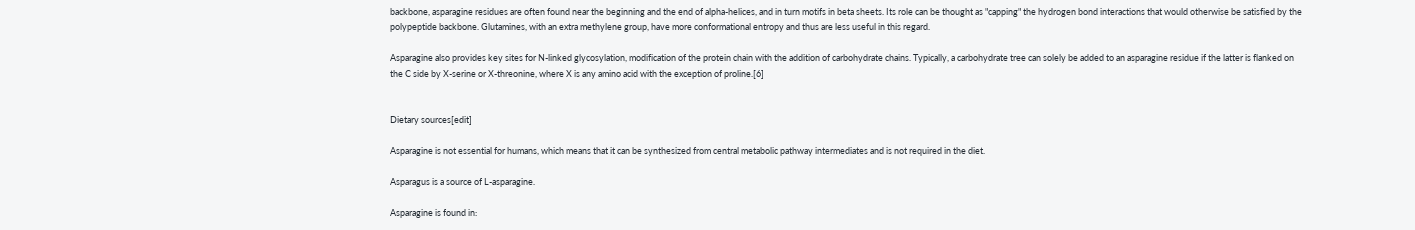backbone, asparagine residues are often found near the beginning and the end of alpha-helices, and in turn motifs in beta sheets. Its role can be thought as "capping" the hydrogen bond interactions that would otherwise be satisfied by the polypeptide backbone. Glutamines, with an extra methylene group, have more conformational entropy and thus are less useful in this regard.

Asparagine also provides key sites for N-linked glycosylation, modification of the protein chain with the addition of carbohydrate chains. Typically, a carbohydrate tree can solely be added to an asparagine residue if the latter is flanked on the C side by X-serine or X-threonine, where X is any amino acid with the exception of proline.[6]


Dietary sources[edit]

Asparagine is not essential for humans, which means that it can be synthesized from central metabolic pathway intermediates and is not required in the diet.

Asparagus is a source of L-asparagine.

Asparagine is found in: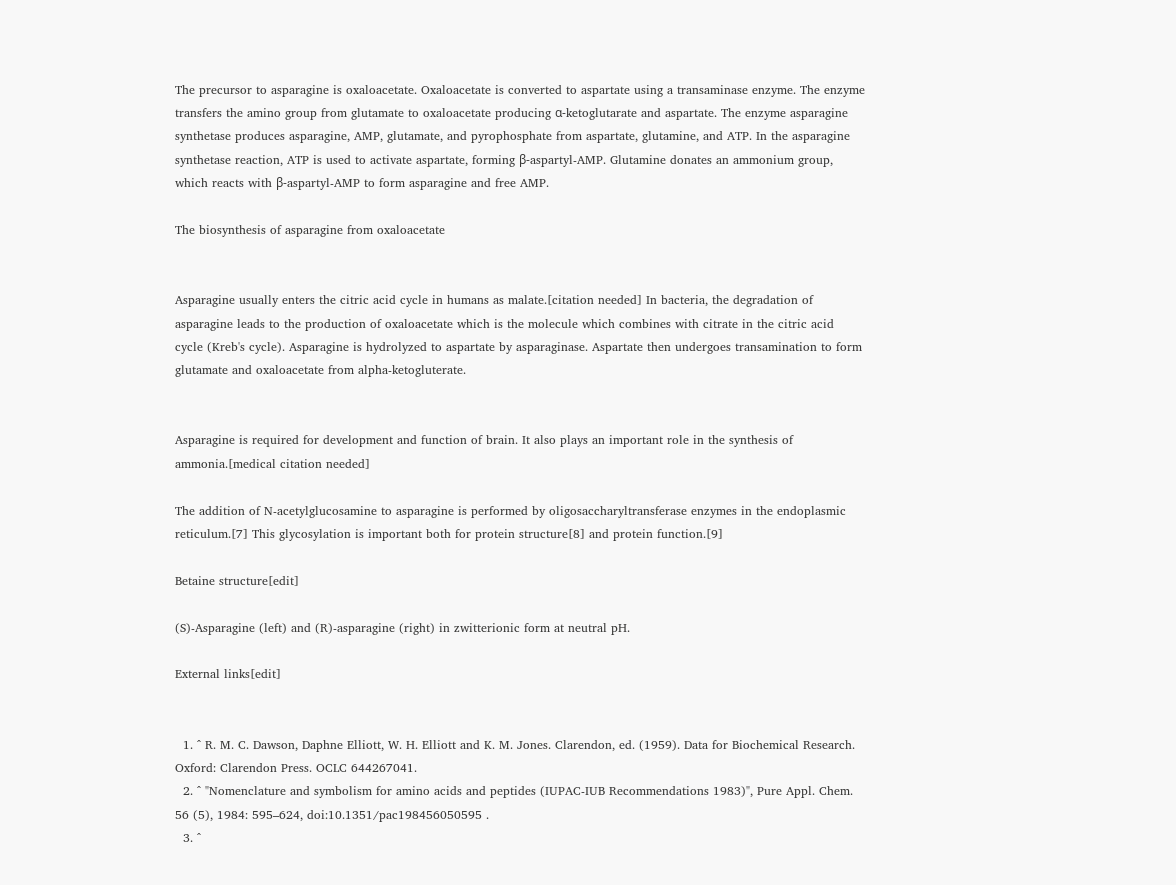The precursor to asparagine is oxaloacetate. Oxaloacetate is converted to aspartate using a transaminase enzyme. The enzyme transfers the amino group from glutamate to oxaloacetate producing α-ketoglutarate and aspartate. The enzyme asparagine synthetase produces asparagine, AMP, glutamate, and pyrophosphate from aspartate, glutamine, and ATP. In the asparagine synthetase reaction, ATP is used to activate aspartate, forming β-aspartyl-AMP. Glutamine donates an ammonium group, which reacts with β-aspartyl-AMP to form asparagine and free AMP.

The biosynthesis of asparagine from oxaloacetate


Asparagine usually enters the citric acid cycle in humans as malate.[citation needed] In bacteria, the degradation of asparagine leads to the production of oxaloacetate which is the molecule which combines with citrate in the citric acid cycle (Kreb's cycle). Asparagine is hydrolyzed to aspartate by asparaginase. Aspartate then undergoes transamination to form glutamate and oxaloacetate from alpha-ketogluterate.


Asparagine is required for development and function of brain. It also plays an important role in the synthesis of ammonia.[medical citation needed]

The addition of N-acetylglucosamine to asparagine is performed by oligosaccharyltransferase enzymes in the endoplasmic reticulum.[7] This glycosylation is important both for protein structure[8] and protein function.[9]

Betaine structure[edit]

(S)-Asparagine (left) and (R)-asparagine (right) in zwitterionic form at neutral pH.

External links[edit]


  1. ^ R. M. C. Dawson, Daphne Elliott, W. H. Elliott and K. M. Jones. Clarendon, ed. (1959). Data for Biochemical Research. Oxford: Clarendon Press. OCLC 644267041.
  2. ^ "Nomenclature and symbolism for amino acids and peptides (IUPAC-IUB Recommendations 1983)", Pure Appl. Chem. 56 (5), 1984: 595–624, doi:10.1351/pac198456050595 .
  3. ^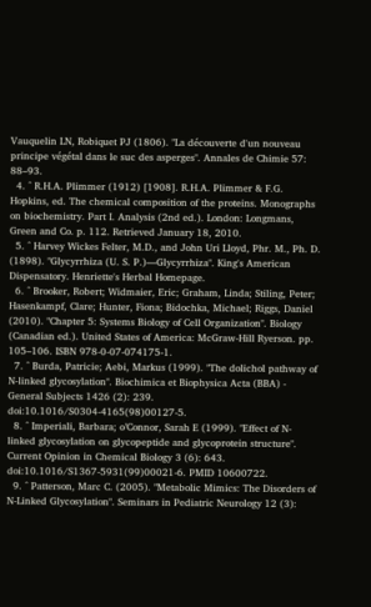Vauquelin LN, Robiquet PJ (1806). "La découverte d'un nouveau principe végétal dans le suc des asperges". Annales de Chimie 57: 88–93.
  4. ^ R.H.A. Plimmer (1912) [1908]. R.H.A. Plimmer & F.G. Hopkins, ed. The chemical composition of the proteins. Monographs on biochemistry. Part I. Analysis (2nd ed.). London: Longmans, Green and Co. p. 112. Retrieved January 18, 2010.
  5. ^ Harvey Wickes Felter, M.D., and John Uri Lloyd, Phr. M., Ph. D. (1898). "Glycyrrhiza (U. S. P.)—Glycyrrhiza". King's American Dispensatory. Henriette's Herbal Homepage.
  6. ^ Brooker, Robert; Widmaier, Eric; Graham, Linda; Stiling, Peter; Hasenkampf, Clare; Hunter, Fiona; Bidochka, Michael; Riggs, Daniel (2010). "Chapter 5: Systems Biology of Cell Organization". Biology (Canadian ed.). United States of America: McGraw-Hill Ryerson. pp. 105–106. ISBN 978-0-07-074175-1.
  7. ^ Burda, Patricie; Aebi, Markus (1999). "The dolichol pathway of N-linked glycosylation". Biochimica et Biophysica Acta (BBA) - General Subjects 1426 (2): 239. doi:10.1016/S0304-4165(98)00127-5.
  8. ^ Imperiali, Barbara; o’Connor, Sarah E (1999). "Effect of N-linked glycosylation on glycopeptide and glycoprotein structure". Current Opinion in Chemical Biology 3 (6): 643. doi:10.1016/S1367-5931(99)00021-6. PMID 10600722.
  9. ^ Patterson, Marc C. (2005). "Metabolic Mimics: The Disorders of N-Linked Glycosylation". Seminars in Pediatric Neurology 12 (3):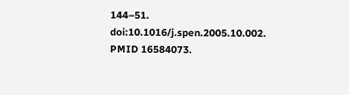144–51. doi:10.1016/j.spen.2005.10.002. PMID 16584073.